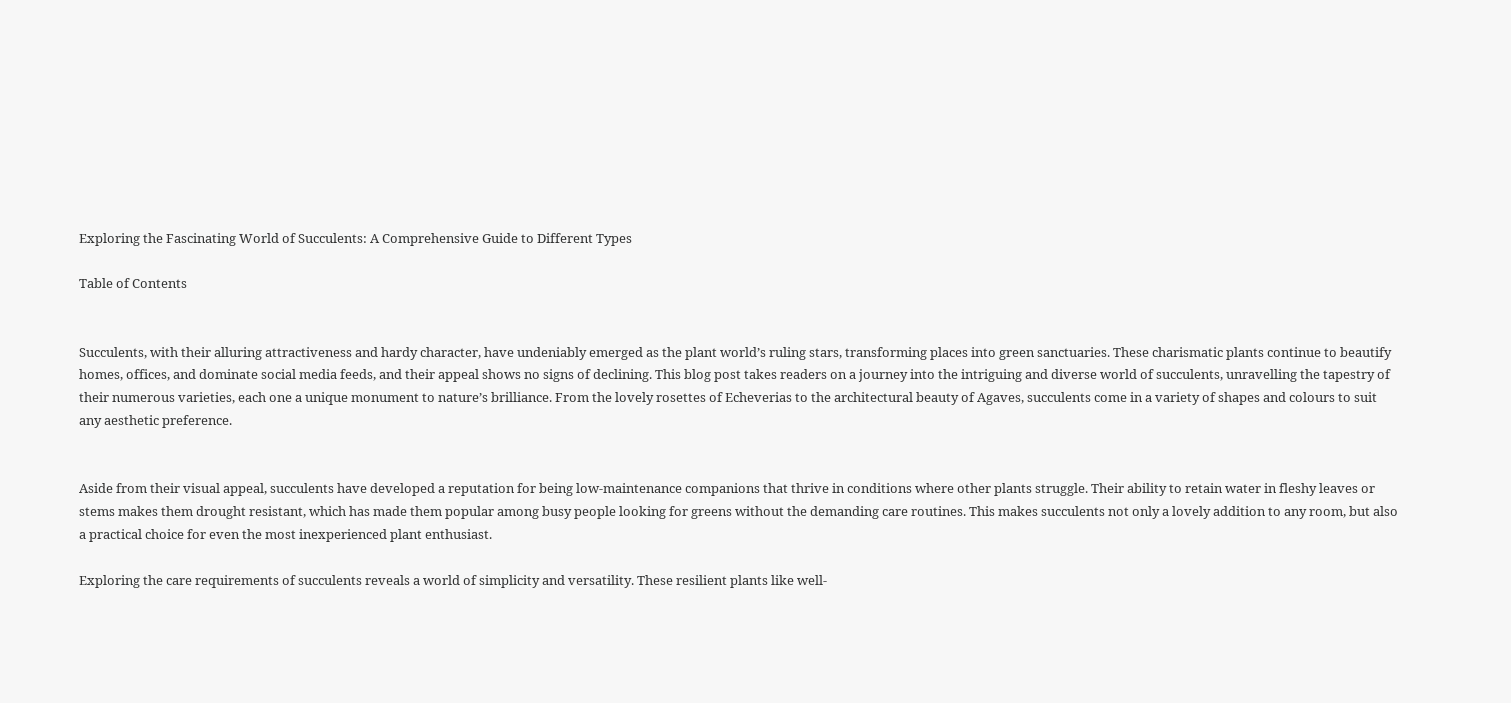Exploring the Fascinating World of Succulents: A Comprehensive Guide to Different Types

Table of Contents


Succulents, with their alluring attractiveness and hardy character, have undeniably emerged as the plant world’s ruling stars, transforming places into green sanctuaries. These charismatic plants continue to beautify homes, offices, and dominate social media feeds, and their appeal shows no signs of declining. This blog post takes readers on a journey into the intriguing and diverse world of succulents, unravelling the tapestry of their numerous varieties, each one a unique monument to nature’s brilliance. From the lovely rosettes of Echeverias to the architectural beauty of Agaves, succulents come in a variety of shapes and colours to suit any aesthetic preference.


Aside from their visual appeal, succulents have developed a reputation for being low-maintenance companions that thrive in conditions where other plants struggle. Their ability to retain water in fleshy leaves or stems makes them drought resistant, which has made them popular among busy people looking for greens without the demanding care routines. This makes succulents not only a lovely addition to any room, but also a practical choice for even the most inexperienced plant enthusiast.

Exploring the care requirements of succulents reveals a world of simplicity and versatility. These resilient plants like well-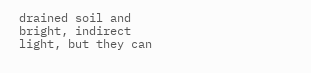drained soil and bright, indirect light, but they can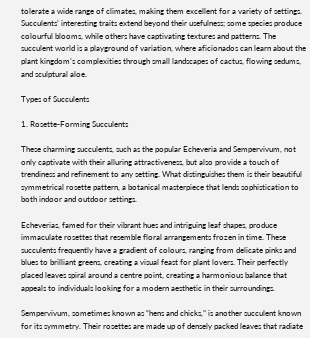tolerate a wide range of climates, making them excellent for a variety of settings. Succulents’ interesting traits extend beyond their usefulness; some species produce colourful blooms, while others have captivating textures and patterns. The succulent world is a playground of variation, where aficionados can learn about the plant kingdom’s complexities through small landscapes of cactus, flowing sedums, and sculptural aloe.

Types of Succulents

1. Rosette-Forming Succulents

These charming succulents, such as the popular Echeveria and Sempervivum, not only captivate with their alluring attractiveness, but also provide a touch of trendiness and refinement to any setting. What distinguishes them is their beautiful symmetrical rosette pattern, a botanical masterpiece that lends sophistication to both indoor and outdoor settings.

Echeverias, famed for their vibrant hues and intriguing leaf shapes, produce immaculate rosettes that resemble floral arrangements frozen in time. These succulents frequently have a gradient of colours, ranging from delicate pinks and blues to brilliant greens, creating a visual feast for plant lovers. Their perfectly placed leaves spiral around a centre point, creating a harmonious balance that appeals to individuals looking for a modern aesthetic in their surroundings.

Sempervivum, sometimes known as “hens and chicks,” is another succulent known for its symmetry. Their rosettes are made up of densely packed leaves that radiate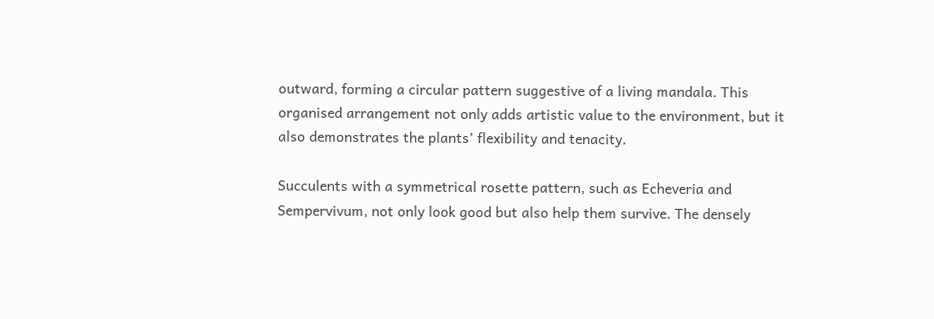outward, forming a circular pattern suggestive of a living mandala. This organised arrangement not only adds artistic value to the environment, but it also demonstrates the plants’ flexibility and tenacity.

Succulents with a symmetrical rosette pattern, such as Echeveria and Sempervivum, not only look good but also help them survive. The densely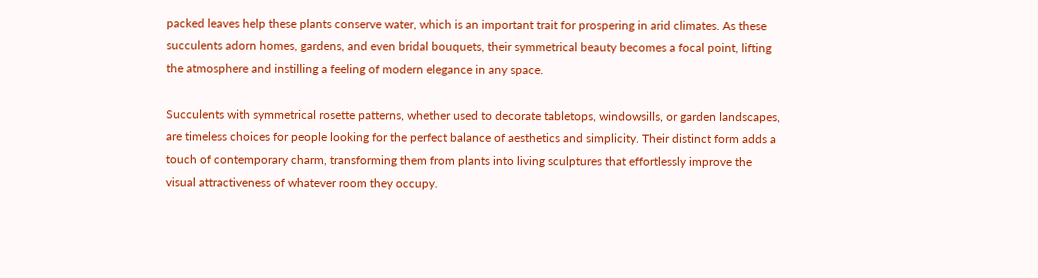packed leaves help these plants conserve water, which is an important trait for prospering in arid climates. As these succulents adorn homes, gardens, and even bridal bouquets, their symmetrical beauty becomes a focal point, lifting the atmosphere and instilling a feeling of modern elegance in any space.

Succulents with symmetrical rosette patterns, whether used to decorate tabletops, windowsills, or garden landscapes, are timeless choices for people looking for the perfect balance of aesthetics and simplicity. Their distinct form adds a touch of contemporary charm, transforming them from plants into living sculptures that effortlessly improve the visual attractiveness of whatever room they occupy.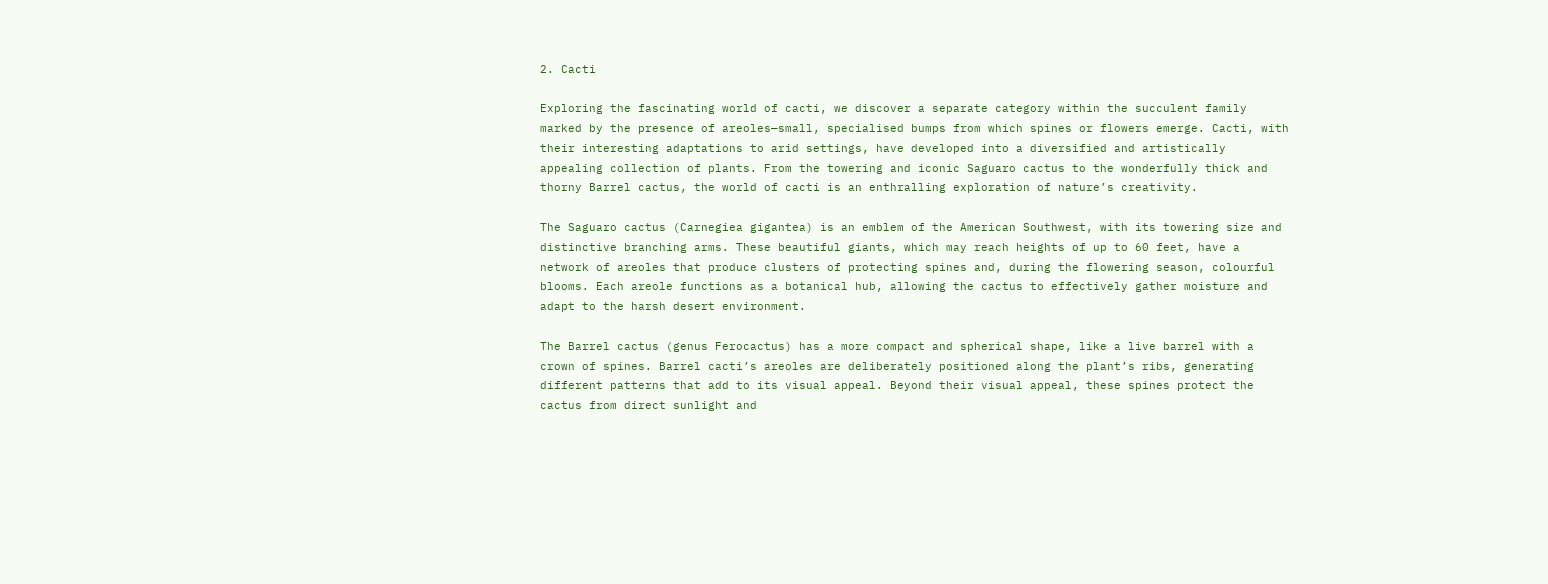2. Cacti

Exploring the fascinating world of cacti, we discover a separate category within the succulent family marked by the presence of areoles—small, specialised bumps from which spines or flowers emerge. Cacti, with their interesting adaptations to arid settings, have developed into a diversified and artistically appealing collection of plants. From the towering and iconic Saguaro cactus to the wonderfully thick and thorny Barrel cactus, the world of cacti is an enthralling exploration of nature’s creativity.

The Saguaro cactus (Carnegiea gigantea) is an emblem of the American Southwest, with its towering size and distinctive branching arms. These beautiful giants, which may reach heights of up to 60 feet, have a network of areoles that produce clusters of protecting spines and, during the flowering season, colourful blooms. Each areole functions as a botanical hub, allowing the cactus to effectively gather moisture and adapt to the harsh desert environment.

The Barrel cactus (genus Ferocactus) has a more compact and spherical shape, like a live barrel with a crown of spines. Barrel cacti’s areoles are deliberately positioned along the plant’s ribs, generating different patterns that add to its visual appeal. Beyond their visual appeal, these spines protect the cactus from direct sunlight and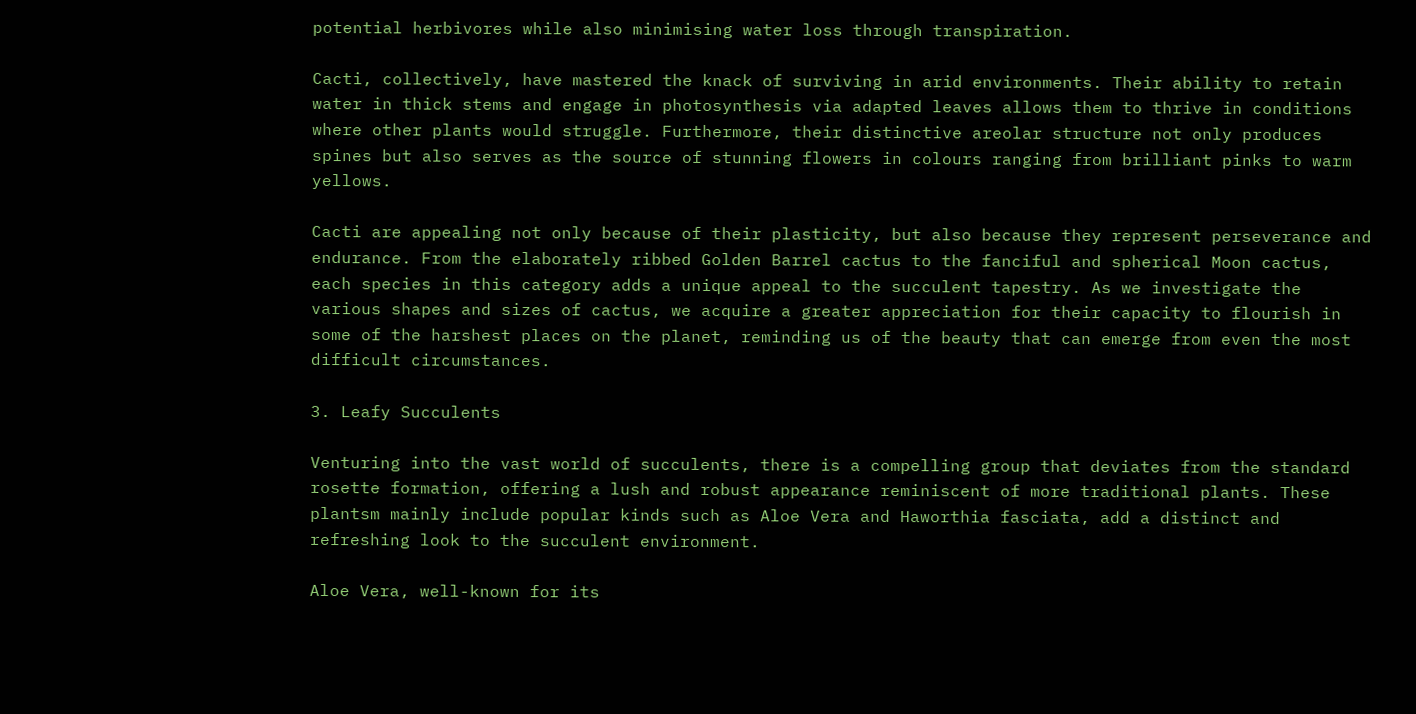potential herbivores while also minimising water loss through transpiration.

Cacti, collectively, have mastered the knack of surviving in arid environments. Their ability to retain water in thick stems and engage in photosynthesis via adapted leaves allows them to thrive in conditions where other plants would struggle. Furthermore, their distinctive areolar structure not only produces spines but also serves as the source of stunning flowers in colours ranging from brilliant pinks to warm yellows.

Cacti are appealing not only because of their plasticity, but also because they represent perseverance and endurance. From the elaborately ribbed Golden Barrel cactus to the fanciful and spherical Moon cactus, each species in this category adds a unique appeal to the succulent tapestry. As we investigate the various shapes and sizes of cactus, we acquire a greater appreciation for their capacity to flourish in some of the harshest places on the planet, reminding us of the beauty that can emerge from even the most difficult circumstances.

3. Leafy Succulents

Venturing into the vast world of succulents, there is a compelling group that deviates from the standard rosette formation, offering a lush and robust appearance reminiscent of more traditional plants. These plantsm mainly include popular kinds such as Aloe Vera and Haworthia fasciata, add a distinct and refreshing look to the succulent environment.

Aloe Vera, well-known for its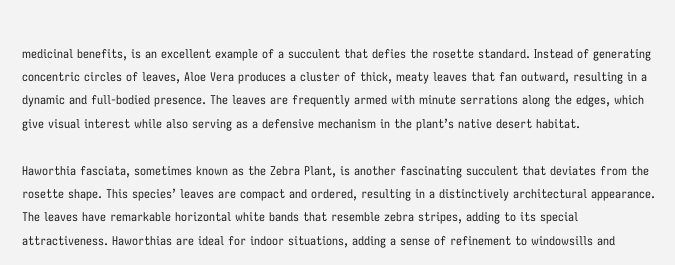medicinal benefits, is an excellent example of a succulent that defies the rosette standard. Instead of generating concentric circles of leaves, Aloe Vera produces a cluster of thick, meaty leaves that fan outward, resulting in a dynamic and full-bodied presence. The leaves are frequently armed with minute serrations along the edges, which give visual interest while also serving as a defensive mechanism in the plant’s native desert habitat.

Haworthia fasciata, sometimes known as the Zebra Plant, is another fascinating succulent that deviates from the rosette shape. This species’ leaves are compact and ordered, resulting in a distinctively architectural appearance. The leaves have remarkable horizontal white bands that resemble zebra stripes, adding to its special attractiveness. Haworthias are ideal for indoor situations, adding a sense of refinement to windowsills and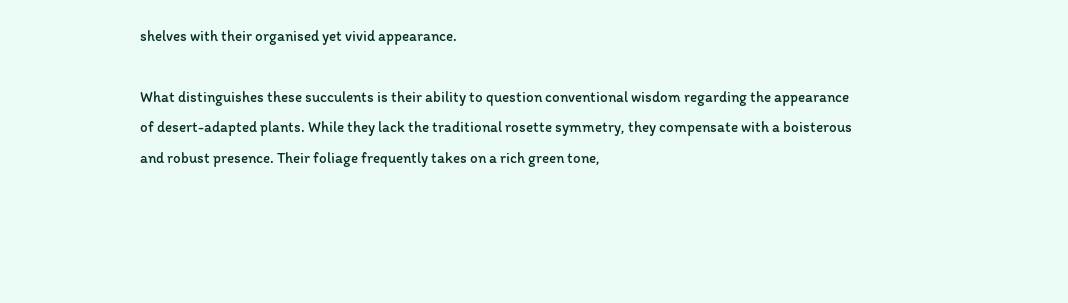shelves with their organised yet vivid appearance.

What distinguishes these succulents is their ability to question conventional wisdom regarding the appearance of desert-adapted plants. While they lack the traditional rosette symmetry, they compensate with a boisterous and robust presence. Their foliage frequently takes on a rich green tone,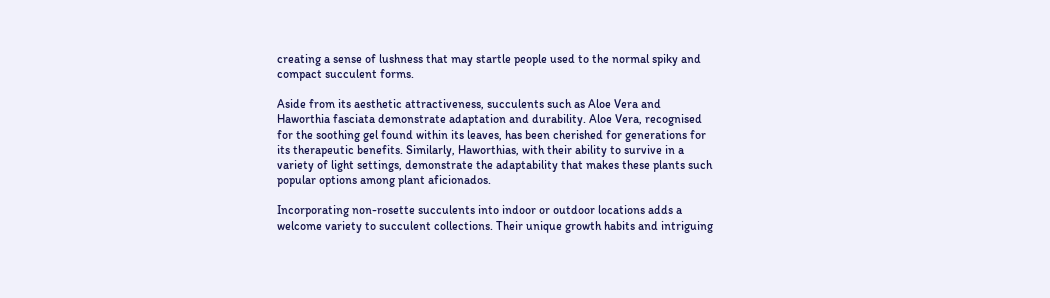creating a sense of lushness that may startle people used to the normal spiky and compact succulent forms.

Aside from its aesthetic attractiveness, succulents such as Aloe Vera and Haworthia fasciata demonstrate adaptation and durability. Aloe Vera, recognised for the soothing gel found within its leaves, has been cherished for generations for its therapeutic benefits. Similarly, Haworthias, with their ability to survive in a variety of light settings, demonstrate the adaptability that makes these plants such popular options among plant aficionados.

Incorporating non-rosette succulents into indoor or outdoor locations adds a welcome variety to succulent collections. Their unique growth habits and intriguing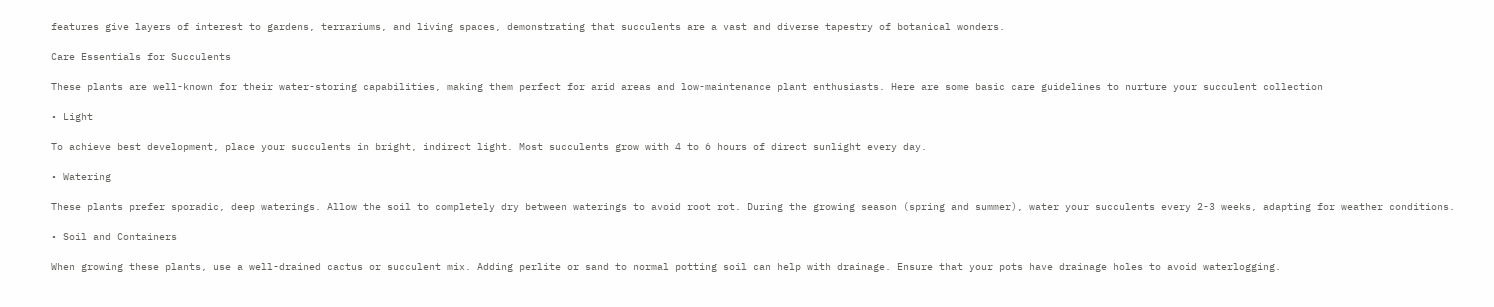features give layers of interest to gardens, terrariums, and living spaces, demonstrating that succulents are a vast and diverse tapestry of botanical wonders.

Care Essentials for Succulents

These plants are well-known for their water-storing capabilities, making them perfect for arid areas and low-maintenance plant enthusiasts. Here are some basic care guidelines to nurture your succulent collection

• Light

To achieve best development, place your succulents in bright, indirect light. Most succulents grow with 4 to 6 hours of direct sunlight every day.

• Watering

These plants prefer sporadic, deep waterings. Allow the soil to completely dry between waterings to avoid root rot. During the growing season (spring and summer), water your succulents every 2-3 weeks, adapting for weather conditions.

• Soil and Containers

When growing these plants, use a well-drained cactus or succulent mix. Adding perlite or sand to normal potting soil can help with drainage. Ensure that your pots have drainage holes to avoid waterlogging.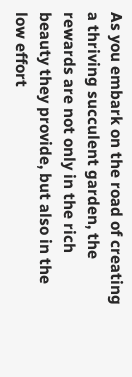As you embark on the road of creating a thriving succulent garden, the rewards are not only in the rich beauty they provide, but also in the low effort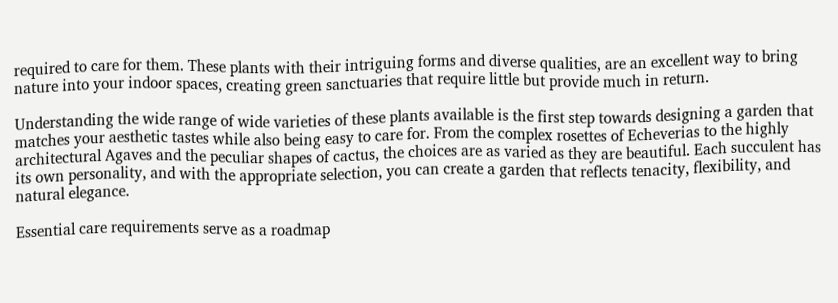required to care for them. These plants with their intriguing forms and diverse qualities, are an excellent way to bring nature into your indoor spaces, creating green sanctuaries that require little but provide much in return.

Understanding the wide range of wide varieties of these plants available is the first step towards designing a garden that matches your aesthetic tastes while also being easy to care for. From the complex rosettes of Echeverias to the highly architectural Agaves and the peculiar shapes of cactus, the choices are as varied as they are beautiful. Each succulent has its own personality, and with the appropriate selection, you can create a garden that reflects tenacity, flexibility, and natural elegance.

Essential care requirements serve as a roadmap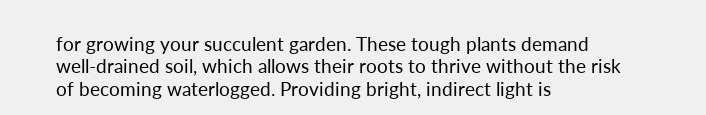for growing your succulent garden. These tough plants demand well-drained soil, which allows their roots to thrive without the risk of becoming waterlogged. Providing bright, indirect light is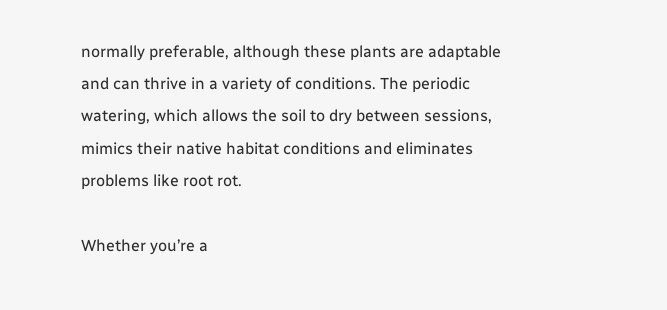normally preferable, although these plants are adaptable and can thrive in a variety of conditions. The periodic watering, which allows the soil to dry between sessions, mimics their native habitat conditions and eliminates problems like root rot.

Whether you’re a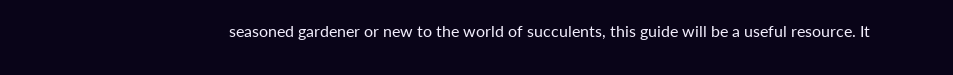seasoned gardener or new to the world of succulents, this guide will be a useful resource. It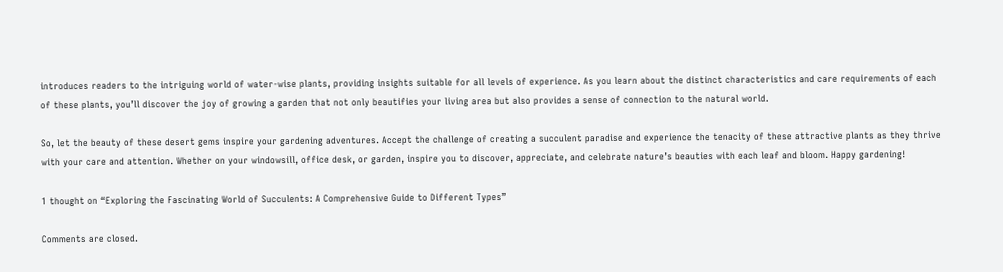introduces readers to the intriguing world of water-wise plants, providing insights suitable for all levels of experience. As you learn about the distinct characteristics and care requirements of each of these plants, you’ll discover the joy of growing a garden that not only beautifies your living area but also provides a sense of connection to the natural world.

So, let the beauty of these desert gems inspire your gardening adventures. Accept the challenge of creating a succulent paradise and experience the tenacity of these attractive plants as they thrive with your care and attention. Whether on your windowsill, office desk, or garden, inspire you to discover, appreciate, and celebrate nature’s beauties with each leaf and bloom. Happy gardening!

1 thought on “Exploring the Fascinating World of Succulents: A Comprehensive Guide to Different Types”

Comments are closed.